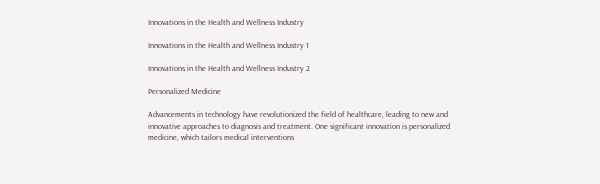Innovations in the Health and Wellness Industry

Innovations in the Health and Wellness Industry 1

Innovations in the Health and Wellness Industry 2

Personalized Medicine

Advancements in technology have revolutionized the field of healthcare, leading to new and innovative approaches to diagnosis and treatment. One significant innovation is personalized medicine, which tailors medical interventions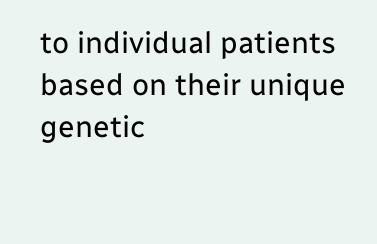to individual patients based on their unique genetic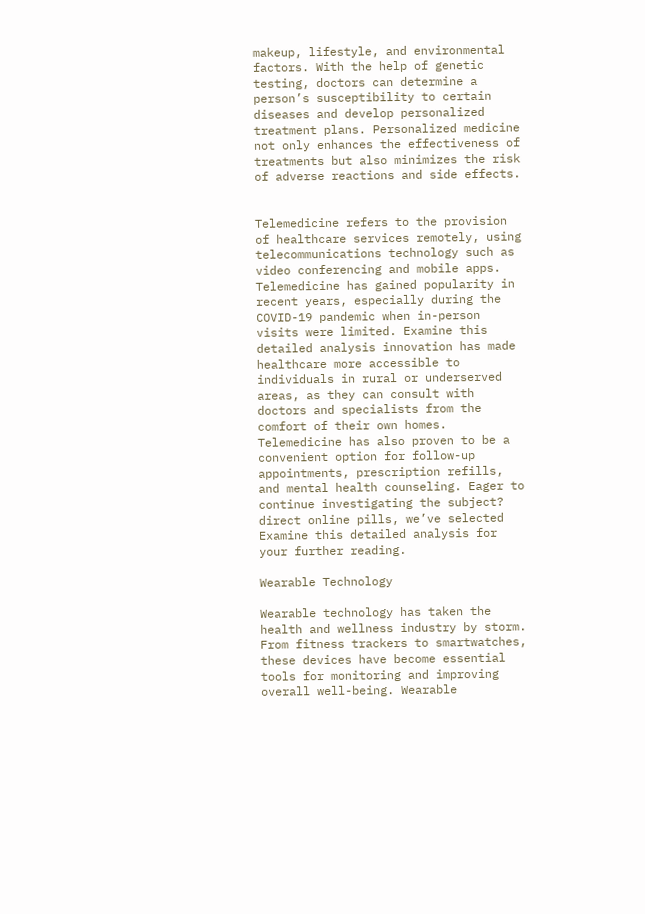makeup, lifestyle, and environmental factors. With the help of genetic testing, doctors can determine a person’s susceptibility to certain diseases and develop personalized treatment plans. Personalized medicine not only enhances the effectiveness of treatments but also minimizes the risk of adverse reactions and side effects.


Telemedicine refers to the provision of healthcare services remotely, using telecommunications technology such as video conferencing and mobile apps. Telemedicine has gained popularity in recent years, especially during the COVID-19 pandemic when in-person visits were limited. Examine this detailed analysis innovation has made healthcare more accessible to individuals in rural or underserved areas, as they can consult with doctors and specialists from the comfort of their own homes. Telemedicine has also proven to be a convenient option for follow-up appointments, prescription refills, and mental health counseling. Eager to continue investigating the subject? direct online pills, we’ve selected Examine this detailed analysis for your further reading.

Wearable Technology

Wearable technology has taken the health and wellness industry by storm. From fitness trackers to smartwatches, these devices have become essential tools for monitoring and improving overall well-being. Wearable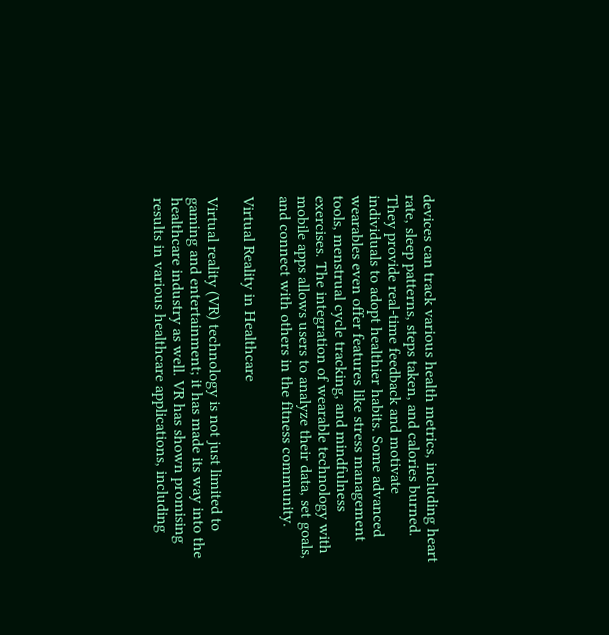devices can track various health metrics, including heart rate, sleep patterns, steps taken, and calories burned. They provide real-time feedback and motivate individuals to adopt healthier habits. Some advanced wearables even offer features like stress management tools, menstrual cycle tracking, and mindfulness exercises. The integration of wearable technology with mobile apps allows users to analyze their data, set goals, and connect with others in the fitness community.

Virtual Reality in Healthcare

Virtual reality (VR) technology is not just limited to gaming and entertainment; it has made its way into the healthcare industry as well. VR has shown promising results in various healthcare applications, including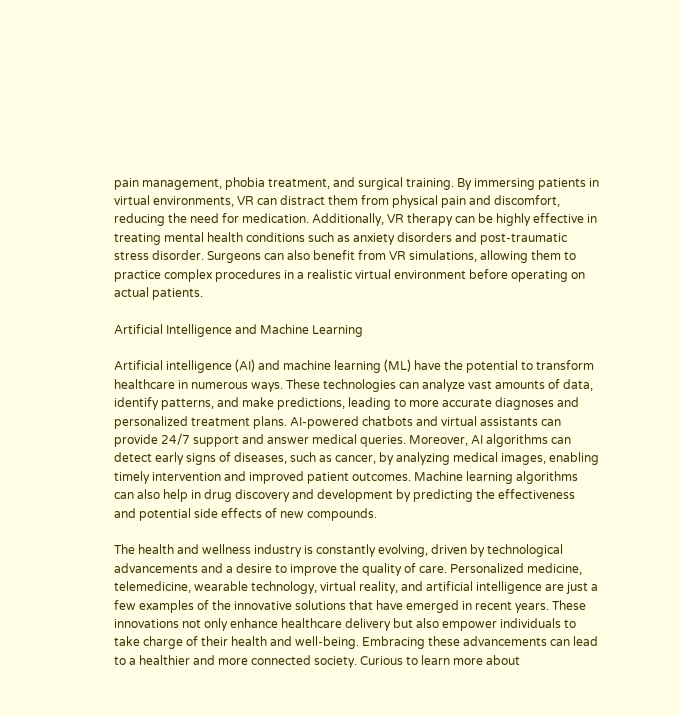pain management, phobia treatment, and surgical training. By immersing patients in virtual environments, VR can distract them from physical pain and discomfort, reducing the need for medication. Additionally, VR therapy can be highly effective in treating mental health conditions such as anxiety disorders and post-traumatic stress disorder. Surgeons can also benefit from VR simulations, allowing them to practice complex procedures in a realistic virtual environment before operating on actual patients.

Artificial Intelligence and Machine Learning

Artificial intelligence (AI) and machine learning (ML) have the potential to transform healthcare in numerous ways. These technologies can analyze vast amounts of data, identify patterns, and make predictions, leading to more accurate diagnoses and personalized treatment plans. AI-powered chatbots and virtual assistants can provide 24/7 support and answer medical queries. Moreover, AI algorithms can detect early signs of diseases, such as cancer, by analyzing medical images, enabling timely intervention and improved patient outcomes. Machine learning algorithms can also help in drug discovery and development by predicting the effectiveness and potential side effects of new compounds.

The health and wellness industry is constantly evolving, driven by technological advancements and a desire to improve the quality of care. Personalized medicine, telemedicine, wearable technology, virtual reality, and artificial intelligence are just a few examples of the innovative solutions that have emerged in recent years. These innovations not only enhance healthcare delivery but also empower individuals to take charge of their health and well-being. Embracing these advancements can lead to a healthier and more connected society. Curious to learn more about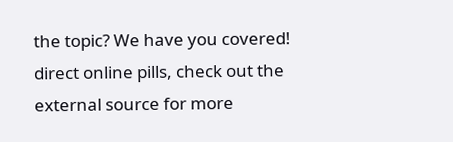the topic? We have you covered! direct online pills, check out the external source for more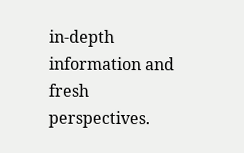in-depth information and fresh perspectives.